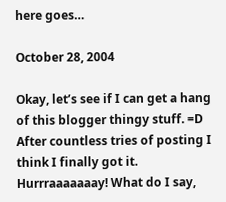here goes…

October 28, 2004

Okay, let’s see if I can get a hang of this blogger thingy stuff. =D After countless tries of posting I think I finally got it. Hurrraaaaaaay! What do I say,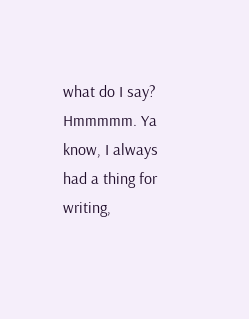what do I say? Hmmmmm. Ya know, I always had a thing for writing,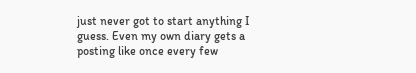just never got to start anything I guess. Even my own diary gets a posting like once every few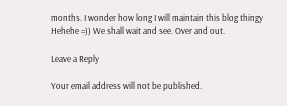months. I wonder how long I will maintain this blog thingy Hehehe =)) We shall wait and see. Over and out.

Leave a Reply

Your email address will not be published.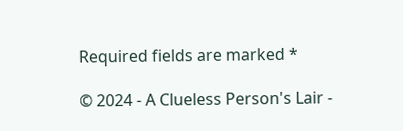Required fields are marked *

© 2024 - A Clueless Person's Lair -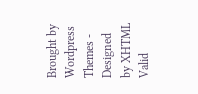Brought by Wordpress Themes - Designed by XHTML Valid